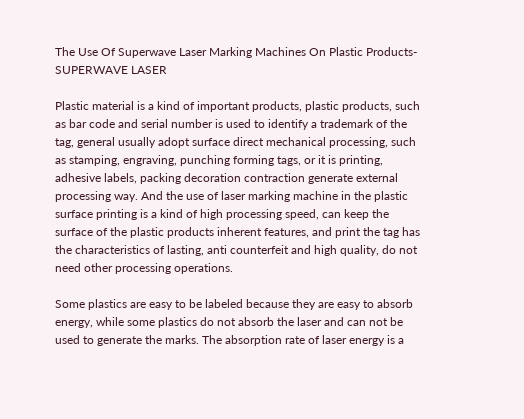The Use Of Superwave Laser Marking Machines On Plastic Products-SUPERWAVE LASER

Plastic material is a kind of important products, plastic products, such as bar code and serial number is used to identify a trademark of the tag, general usually adopt surface direct mechanical processing, such as stamping, engraving, punching forming tags, or it is printing, adhesive labels, packing decoration contraction generate external processing way. And the use of laser marking machine in the plastic surface printing is a kind of high processing speed, can keep the surface of the plastic products inherent features, and print the tag has the characteristics of lasting, anti counterfeit and high quality, do not need other processing operations.

Some plastics are easy to be labeled because they are easy to absorb energy, while some plastics do not absorb the laser and can not be used to generate the marks. The absorption rate of laser energy is a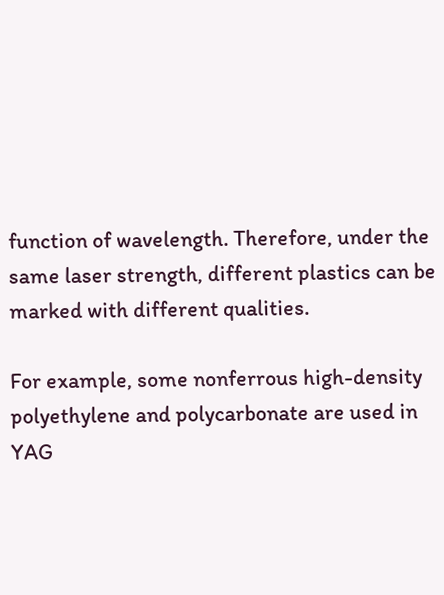function of wavelength. Therefore, under the same laser strength, different plastics can be marked with different qualities.

For example, some nonferrous high-density polyethylene and polycarbonate are used in YAG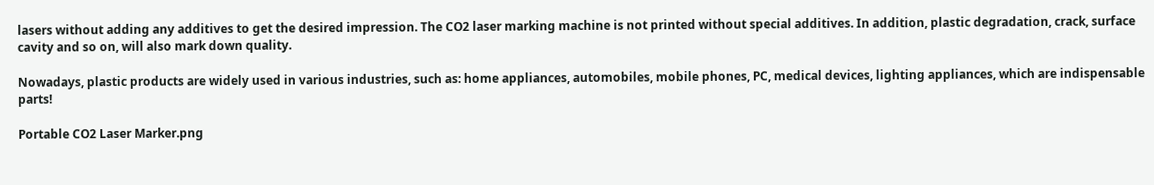lasers without adding any additives to get the desired impression. The CO2 laser marking machine is not printed without special additives. In addition, plastic degradation, crack, surface cavity and so on, will also mark down quality.

Nowadays, plastic products are widely used in various industries, such as: home appliances, automobiles, mobile phones, PC, medical devices, lighting appliances, which are indispensable parts!

Portable CO2 Laser Marker.png